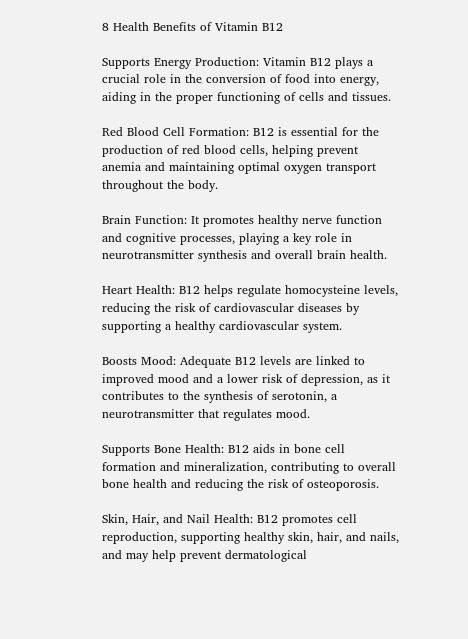8 Health Benefits of Vitamin B12

Supports Energy Production: Vitamin B12 plays a crucial role in the conversion of food into energy, aiding in the proper functioning of cells and tissues.

Red Blood Cell Formation: B12 is essential for the production of red blood cells, helping prevent anemia and maintaining optimal oxygen transport throughout the body.

Brain Function: It promotes healthy nerve function and cognitive processes, playing a key role in neurotransmitter synthesis and overall brain health.

Heart Health: B12 helps regulate homocysteine levels, reducing the risk of cardiovascular diseases by supporting a healthy cardiovascular system.

Boosts Mood: Adequate B12 levels are linked to improved mood and a lower risk of depression, as it contributes to the synthesis of serotonin, a neurotransmitter that regulates mood.

Supports Bone Health: B12 aids in bone cell formation and mineralization, contributing to overall bone health and reducing the risk of osteoporosis.

Skin, Hair, and Nail Health: B12 promotes cell reproduction, supporting healthy skin, hair, and nails, and may help prevent dermatological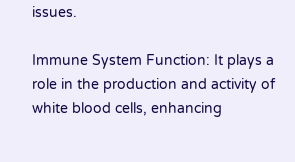issues.

Immune System Function: It plays a role in the production and activity of white blood cells, enhancing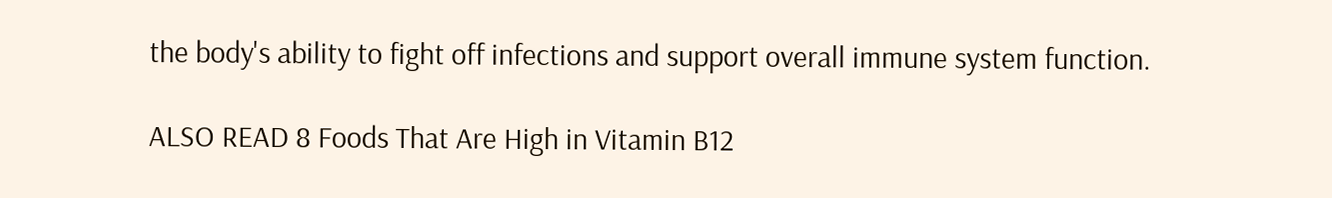the body's ability to fight off infections and support overall immune system function.

ALSO READ 8 Foods That Are High in Vitamin B12